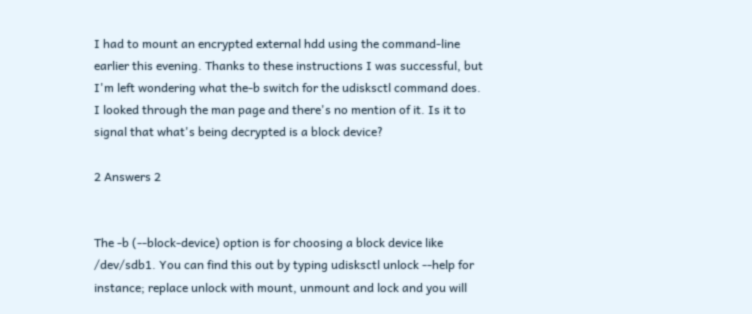I had to mount an encrypted external hdd using the command-line earlier this evening. Thanks to these instructions I was successful, but I'm left wondering what the-b switch for the udisksctl command does. I looked through the man page and there's no mention of it. Is it to signal that what's being decrypted is a block device?

2 Answers 2


The -b (--block-device) option is for choosing a block device like /dev/sdb1. You can find this out by typing udisksctl unlock --help for instance; replace unlock with mount, unmount and lock and you will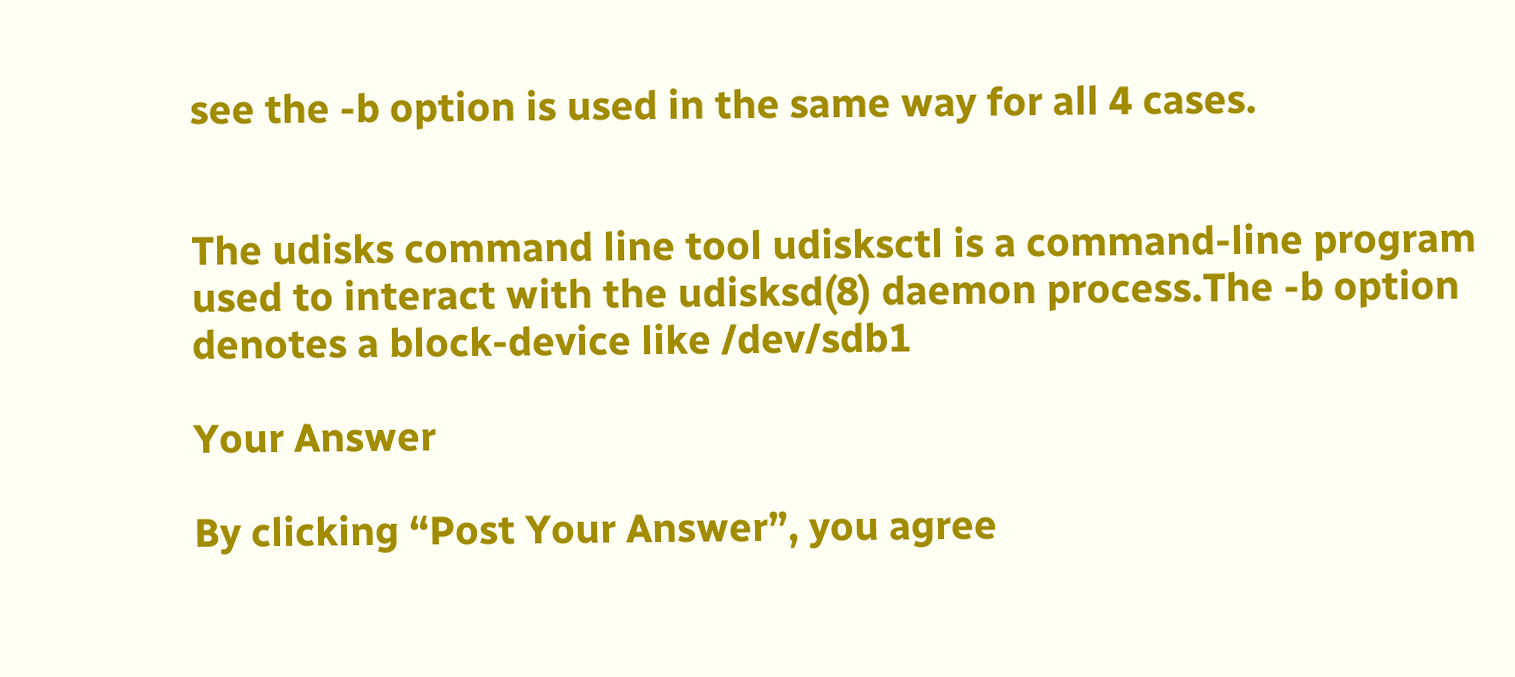see the -b option is used in the same way for all 4 cases.


The udisks command line tool udisksctl is a command-line program used to interact with the udisksd(8) daemon process.The -b option denotes a block-device like /dev/sdb1

Your Answer

By clicking “Post Your Answer”, you agree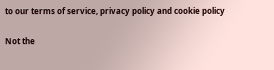to our terms of service, privacy policy and cookie policy

Not the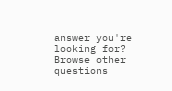answer you're looking for? Browse other questions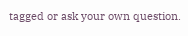tagged or ask your own question.